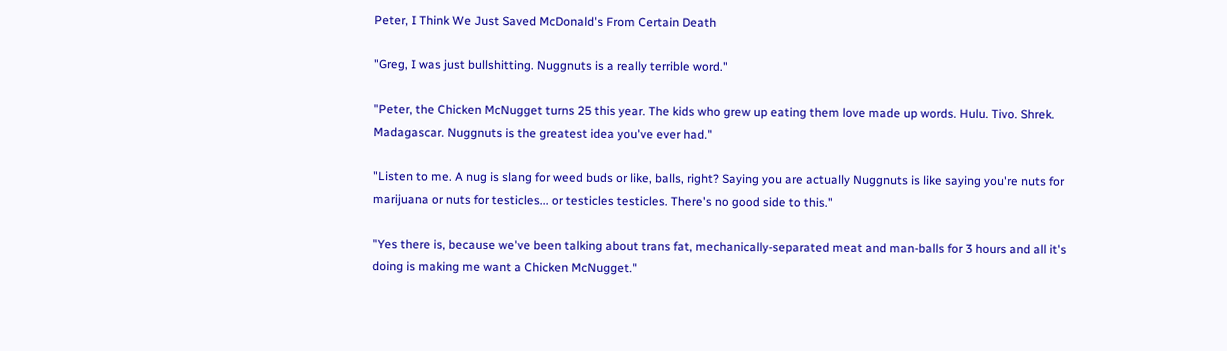Peter, I Think We Just Saved McDonald's From Certain Death

"Greg, I was just bullshitting. Nuggnuts is a really terrible word."

"Peter, the Chicken McNugget turns 25 this year. The kids who grew up eating them love made up words. Hulu. Tivo. Shrek. Madagascar. Nuggnuts is the greatest idea you've ever had."

"Listen to me. A nug is slang for weed buds or like, balls, right? Saying you are actually Nuggnuts is like saying you're nuts for marijuana or nuts for testicles... or testicles testicles. There's no good side to this."

"Yes there is, because we've been talking about trans fat, mechanically-separated meat and man-balls for 3 hours and all it's doing is making me want a Chicken McNugget."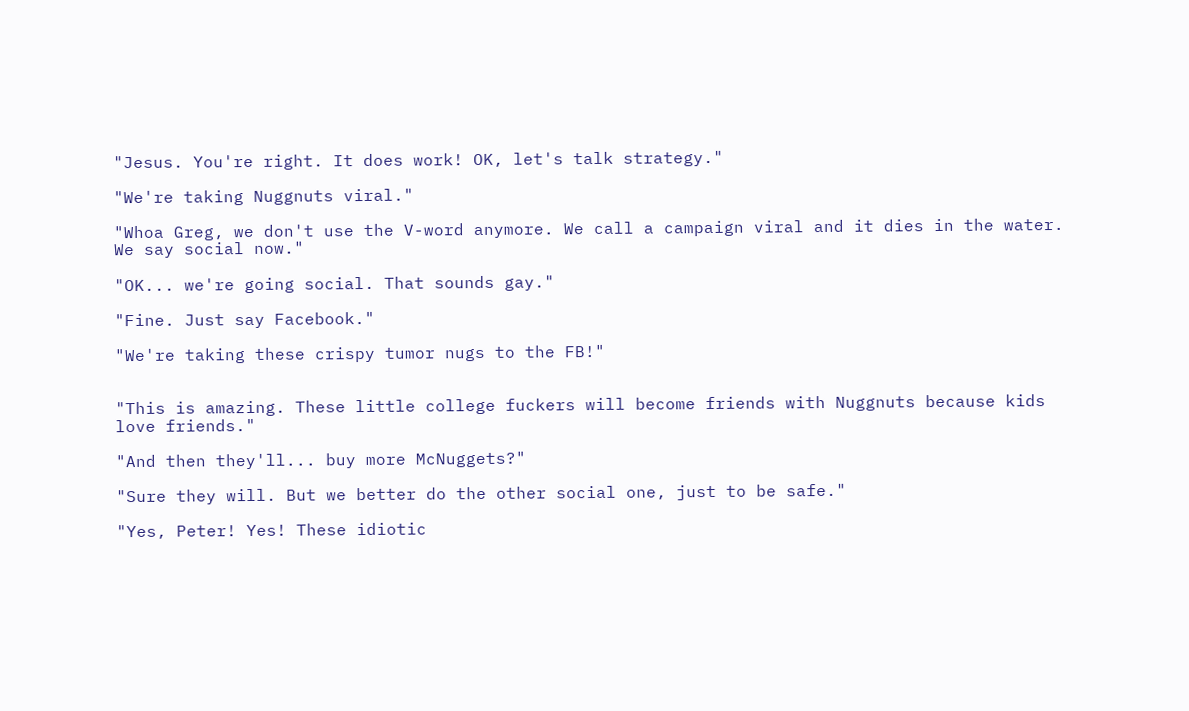"Jesus. You're right. It does work! OK, let's talk strategy."

"We're taking Nuggnuts viral."

"Whoa Greg, we don't use the V-word anymore. We call a campaign viral and it dies in the water. We say social now."

"OK... we're going social. That sounds gay."

"Fine. Just say Facebook."

"We're taking these crispy tumor nugs to the FB!"


"This is amazing. These little college fuckers will become friends with Nuggnuts because kids love friends."

"And then they'll... buy more McNuggets?"

"Sure they will. But we better do the other social one, just to be safe."

"Yes, Peter! Yes! These idiotic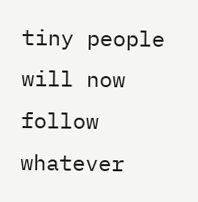tiny people will now follow whatever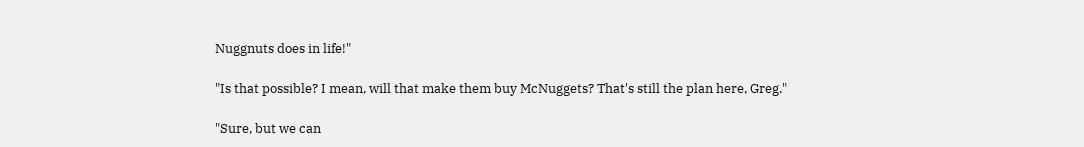Nuggnuts does in life!"

"Is that possible? I mean, will that make them buy McNuggets? That's still the plan here, Greg."

"Sure, but we can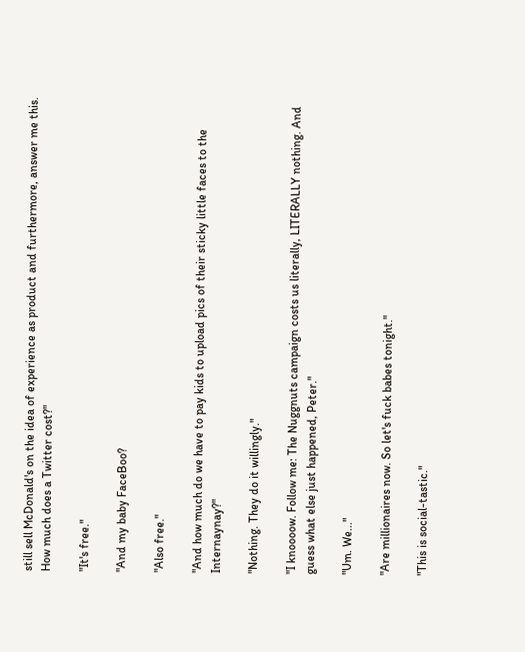still sell McDonald's on the idea of experience as product and furthermore, answer me this. How much does a Twitter cost?"

"It's free."

"And my baby FaceBoo?

"Also free."

"And how much do we have to pay kids to upload pics of their sticky little faces to the Internaynay?"

"Nothing. They do it willingly."

"I knoooow. Follow me: The Nuggnuts campaign costs us literally, LITERALLY nothing. And guess what else just happened, Peter."

"Um. We..."

"Are millionaires now. So let's fuck babes tonight."

"This is social-tastic."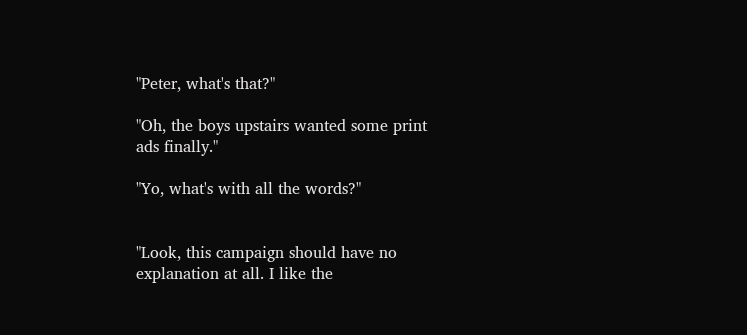"Peter, what's that?"

"Oh, the boys upstairs wanted some print ads finally."

"Yo, what's with all the words?"


"Look, this campaign should have no explanation at all. I like the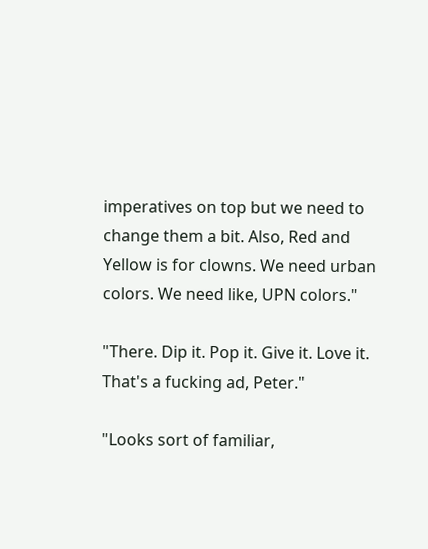imperatives on top but we need to change them a bit. Also, Red and Yellow is for clowns. We need urban colors. We need like, UPN colors."

"There. Dip it. Pop it. Give it. Love it. That's a fucking ad, Peter."

"Looks sort of familiar,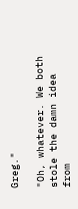Greg."

"Oh, whatever. We both stole the damn idea from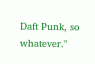Daft Punk, so whatever."